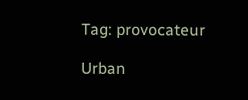Tag: provocateur

Urban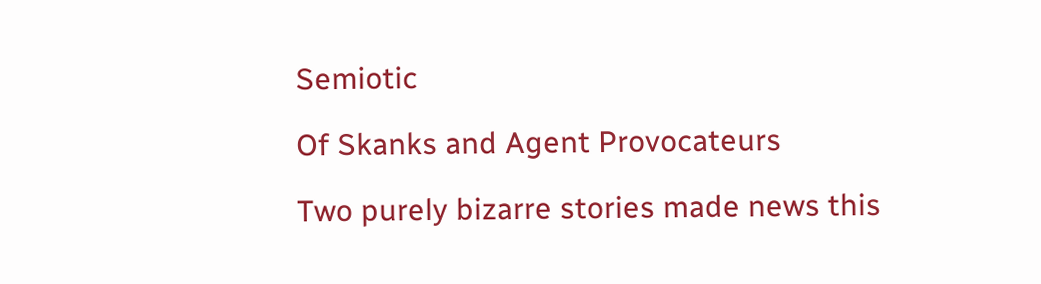Semiotic

Of Skanks and Agent Provocateurs

Two purely bizarre stories made news this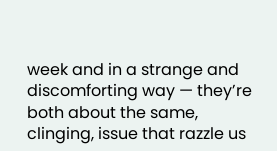week and in a strange and discomforting way — they’re both about the same, clinging, issue that razzle us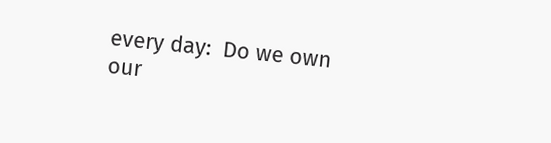every day:  Do we own our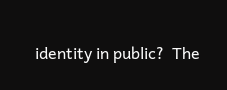identity in public?  The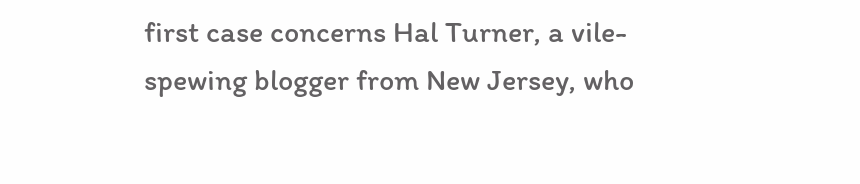first case concerns Hal Turner, a vile-spewing blogger from New Jersey, who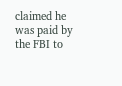claimed he was paid by the FBI to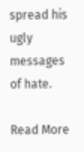spread his ugly messages of hate.

Read More